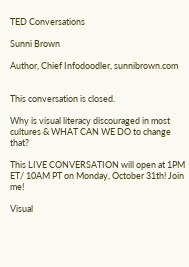TED Conversations

Sunni Brown

Author, Chief Infodoodler, sunnibrown.com


This conversation is closed.

Why is visual literacy discouraged in most cultures & WHAT CAN WE DO to change that?

This LIVE CONVERSATION will open at 1PM ET/ 10AM PT on Monday, October 31th! Join me!

Visual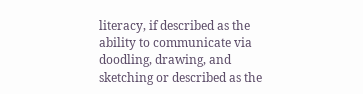literacy, if described as the ability to communicate via doodling, drawing, and sketching or described as the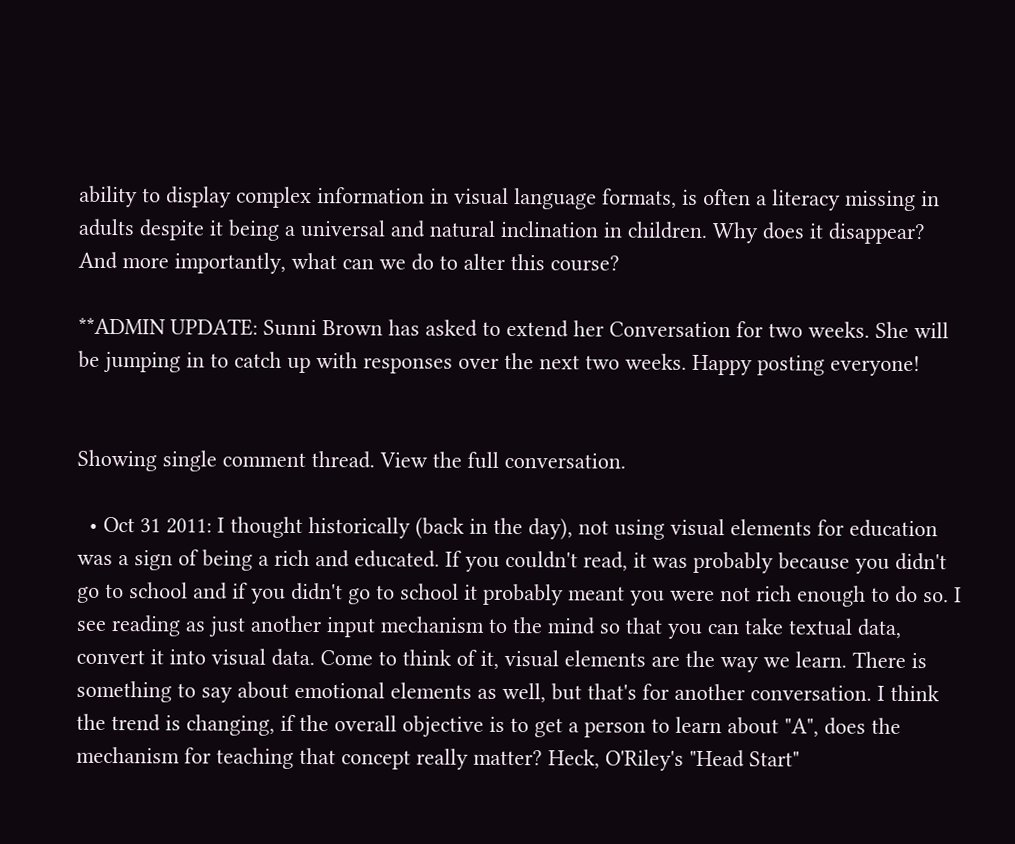ability to display complex information in visual language formats, is often a literacy missing in adults despite it being a universal and natural inclination in children. Why does it disappear? And more importantly, what can we do to alter this course?

**ADMIN UPDATE: Sunni Brown has asked to extend her Conversation for two weeks. She will be jumping in to catch up with responses over the next two weeks. Happy posting everyone!


Showing single comment thread. View the full conversation.

  • Oct 31 2011: I thought historically (back in the day), not using visual elements for education was a sign of being a rich and educated. If you couldn't read, it was probably because you didn't go to school and if you didn't go to school it probably meant you were not rich enough to do so. I see reading as just another input mechanism to the mind so that you can take textual data, convert it into visual data. Come to think of it, visual elements are the way we learn. There is something to say about emotional elements as well, but that's for another conversation. I think the trend is changing, if the overall objective is to get a person to learn about "A", does the mechanism for teaching that concept really matter? Heck, O'Riley's "Head Start"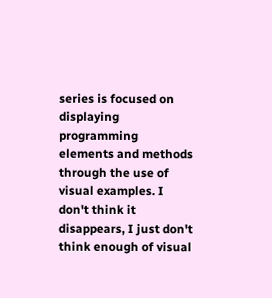series is focused on displaying programming elements and methods through the use of visual examples. I don't think it disappears, I just don't think enough of visual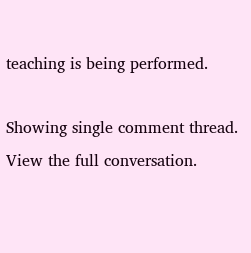teaching is being performed.

Showing single comment thread. View the full conversation.